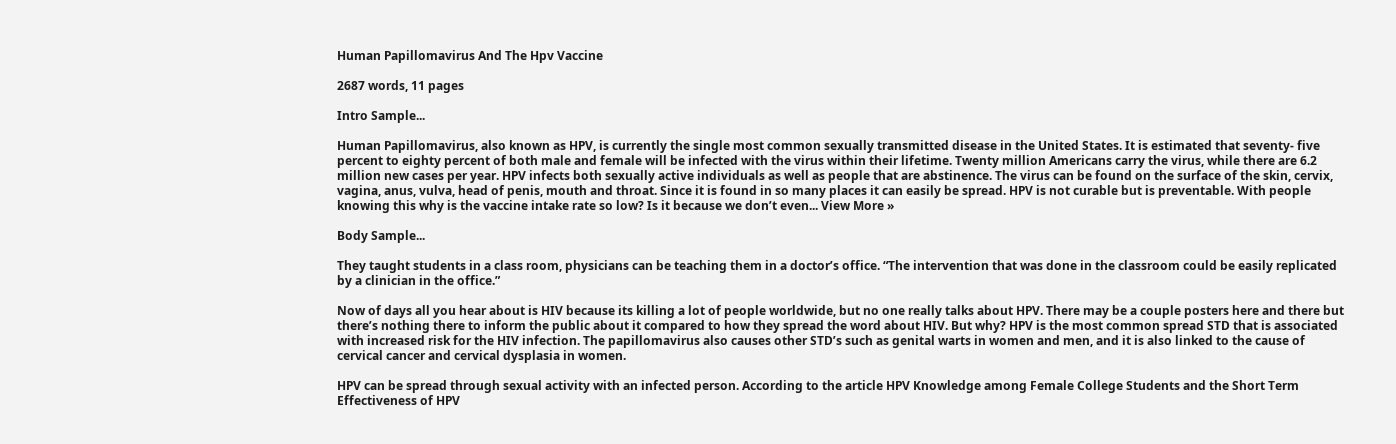Human Papillomavirus And The Hpv Vaccine

2687 words, 11 pages

Intro Sample...

Human Papillomavirus, also known as HPV, is currently the single most common sexually transmitted disease in the United States. It is estimated that seventy- five percent to eighty percent of both male and female will be infected with the virus within their lifetime. Twenty million Americans carry the virus, while there are 6.2 million new cases per year. HPV infects both sexually active individuals as well as people that are abstinence. The virus can be found on the surface of the skin, cervix, vagina, anus, vulva, head of penis, mouth and throat. Since it is found in so many places it can easily be spread. HPV is not curable but is preventable. With people knowing this why is the vaccine intake rate so low? Is it because we don’t even... View More »

Body Sample...

They taught students in a class room, physicians can be teaching them in a doctor’s office. “The intervention that was done in the classroom could be easily replicated by a clinician in the office.”

Now of days all you hear about is HIV because its killing a lot of people worldwide, but no one really talks about HPV. There may be a couple posters here and there but there’s nothing there to inform the public about it compared to how they spread the word about HIV. But why? HPV is the most common spread STD that is associated with increased risk for the HIV infection. The papillomavirus also causes other STD’s such as genital warts in women and men, and it is also linked to the cause of cervical cancer and cervical dysplasia in women.

HPV can be spread through sexual activity with an infected person. According to the article HPV Knowledge among Female College Students and the Short Term Effectiveness of HPV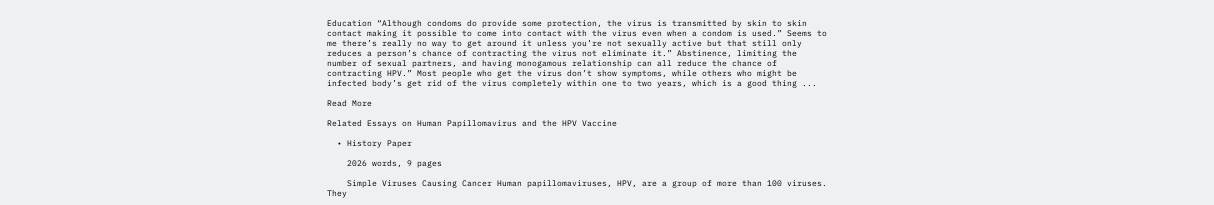Education “Although condoms do provide some protection, the virus is transmitted by skin to skin contact making it possible to come into contact with the virus even when a condom is used.” Seems to me there’s really no way to get around it unless you’re not sexually active but that still only reduces a person’s chance of contracting the virus not eliminate it.” Abstinence, limiting the number of sexual partners, and having monogamous relationship can all reduce the chance of contracting HPV.” Most people who get the virus don’t show symptoms, while others who might be infected body’s get rid of the virus completely within one to two years, which is a good thing ...

Read More

Related Essays on Human Papillomavirus and the HPV Vaccine

  • History Paper

    2026 words, 9 pages

    Simple Viruses Causing Cancer Human papillomaviruses, HPV, are a group of more than 100 viruses. They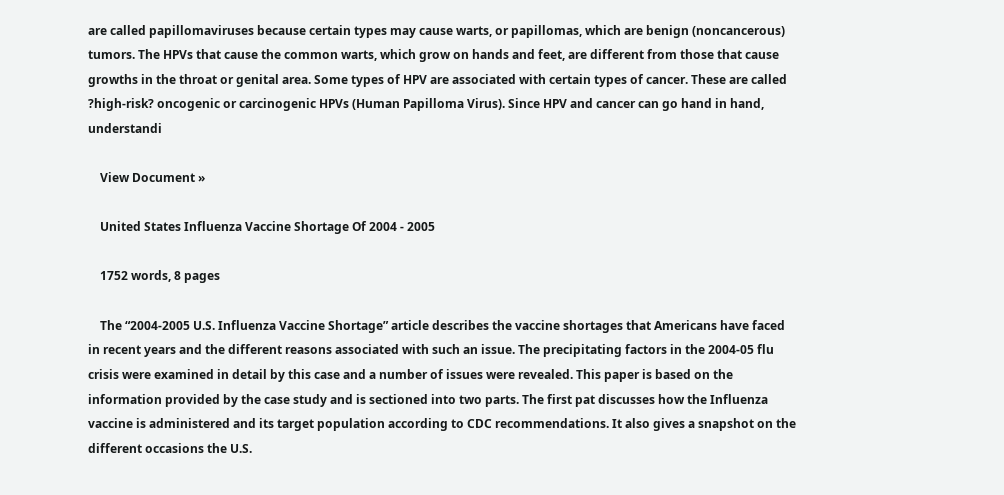are called papillomaviruses because certain types may cause warts, or papillomas, which are benign (noncancerous) tumors. The HPVs that cause the common warts, which grow on hands and feet, are different from those that cause growths in the throat or genital area. Some types of HPV are associated with certain types of cancer. These are called ?high-risk? oncogenic or carcinogenic HPVs (Human Papilloma Virus). Since HPV and cancer can go hand in hand, understandi

    View Document »

    United States Influenza Vaccine Shortage Of 2004 - 2005

    1752 words, 8 pages

    The “2004-2005 U.S. Influenza Vaccine Shortage” article describes the vaccine shortages that Americans have faced in recent years and the different reasons associated with such an issue. The precipitating factors in the 2004-05 flu crisis were examined in detail by this case and a number of issues were revealed. This paper is based on the information provided by the case study and is sectioned into two parts. The first pat discusses how the Influenza vaccine is administered and its target population according to CDC recommendations. It also gives a snapshot on the different occasions the U.S.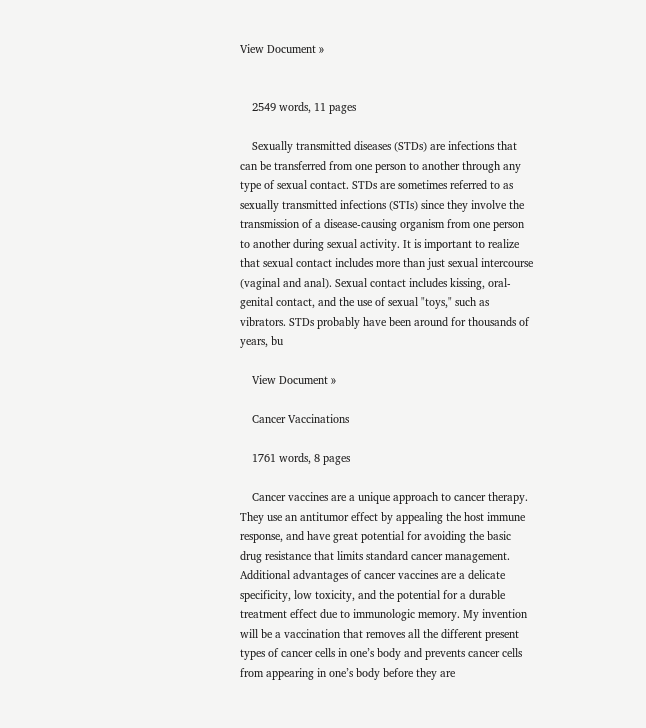View Document »


    2549 words, 11 pages

    Sexually transmitted diseases (STDs) are infections that can be transferred from one person to another through any type of sexual contact. STDs are sometimes referred to as sexually transmitted infections (STIs) since they involve the transmission of a disease-causing organism from one person to another during sexual activity. It is important to realize that sexual contact includes more than just sexual intercourse (vaginal and anal). Sexual contact includes kissing, oral-genital contact, and the use of sexual "toys," such as vibrators. STDs probably have been around for thousands of years, bu

    View Document »

    Cancer Vaccinations

    1761 words, 8 pages

    Cancer vaccines are a unique approach to cancer therapy. They use an antitumor effect by appealing the host immune response, and have great potential for avoiding the basic drug resistance that limits standard cancer management. Additional advantages of cancer vaccines are a delicate specificity, low toxicity, and the potential for a durable treatment effect due to immunologic memory. My invention will be a vaccination that removes all the different present types of cancer cells in one’s body and prevents cancer cells from appearing in one’s body before they are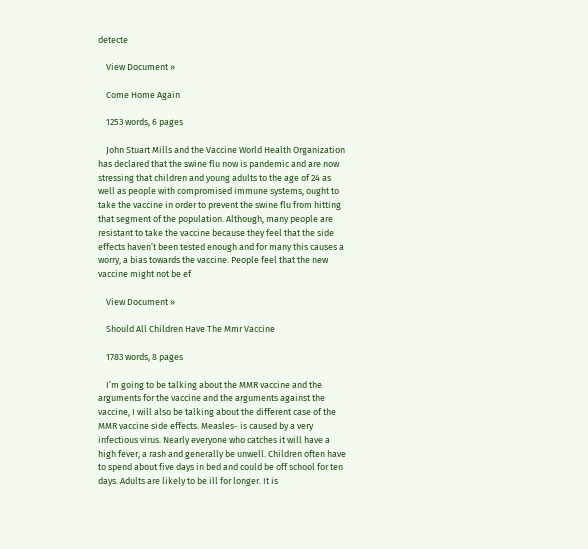detecte

    View Document »

    Come Home Again

    1253 words, 6 pages

    John Stuart Mills and the Vaccine World Health Organization has declared that the swine flu now is pandemic and are now stressing that children and young adults to the age of 24 as well as people with compromised immune systems, ought to take the vaccine in order to prevent the swine flu from hitting that segment of the population. Although, many people are resistant to take the vaccine because they feel that the side effects haven’t been tested enough and for many this causes a worry, a bias towards the vaccine. People feel that the new vaccine might not be ef

    View Document »

    Should All Children Have The Mmr Vaccine

    1783 words, 8 pages

    I’m going to be talking about the MMR vaccine and the arguments for the vaccine and the arguments against the vaccine, I will also be talking about the different case of the MMR vaccine side effects. Measles- is caused by a very infectious virus. Nearly everyone who catches it will have a high fever, a rash and generally be unwell. Children often have to spend about five days in bed and could be off school for ten days. Adults are likely to be ill for longer. It is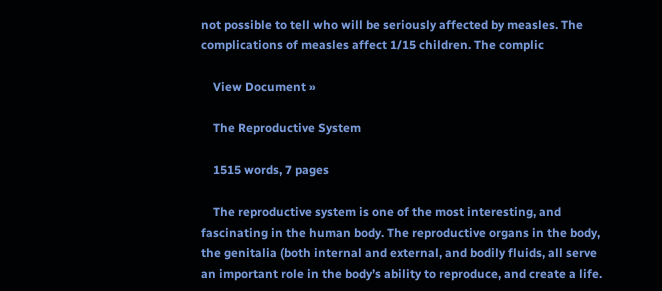not possible to tell who will be seriously affected by measles. The complications of measles affect 1/15 children. The complic

    View Document »

    The Reproductive System

    1515 words, 7 pages

    The reproductive system is one of the most interesting, and fascinating in the human body. The reproductive organs in the body, the genitalia (both internal and external, and bodily fluids, all serve an important role in the body’s ability to reproduce, and create a life.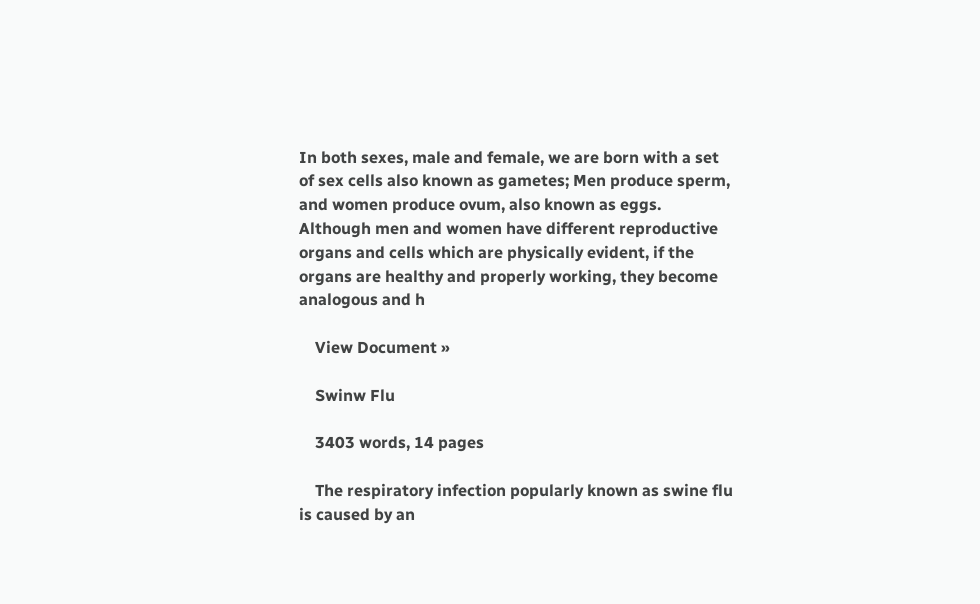In both sexes, male and female, we are born with a set of sex cells also known as gametes; Men produce sperm, and women produce ovum, also known as eggs. Although men and women have different reproductive organs and cells which are physically evident, if the organs are healthy and properly working, they become analogous and h

    View Document »

    Swinw Flu

    3403 words, 14 pages

    The respiratory infection popularly known as swine flu is caused by an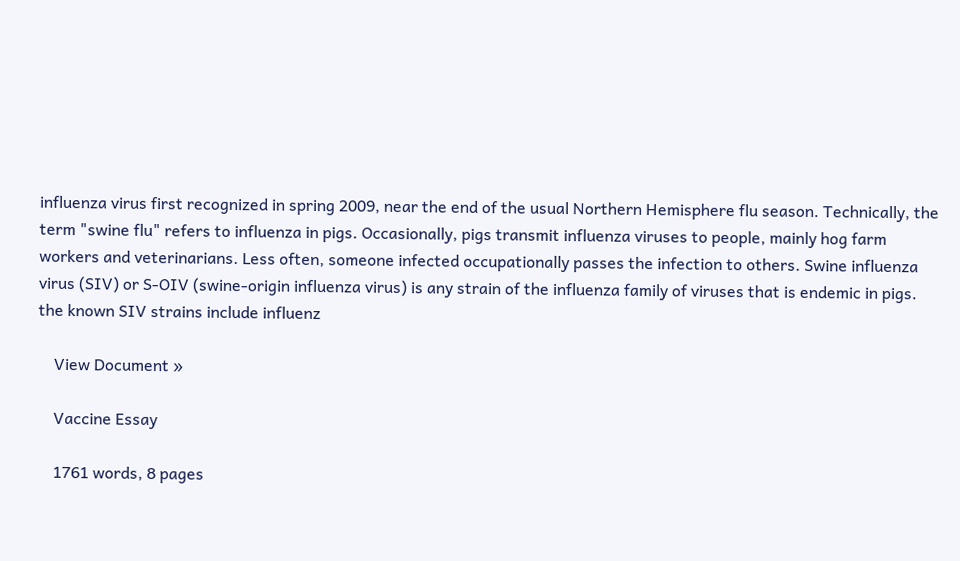influenza virus first recognized in spring 2009, near the end of the usual Northern Hemisphere flu season. Technically, the term "swine flu" refers to influenza in pigs. Occasionally, pigs transmit influenza viruses to people, mainly hog farm workers and veterinarians. Less often, someone infected occupationally passes the infection to others. Swine influenza virus (SIV) or S-OIV (swine-origin influenza virus) is any strain of the influenza family of viruses that is endemic in pigs. the known SIV strains include influenz

    View Document »

    Vaccine Essay

    1761 words, 8 pages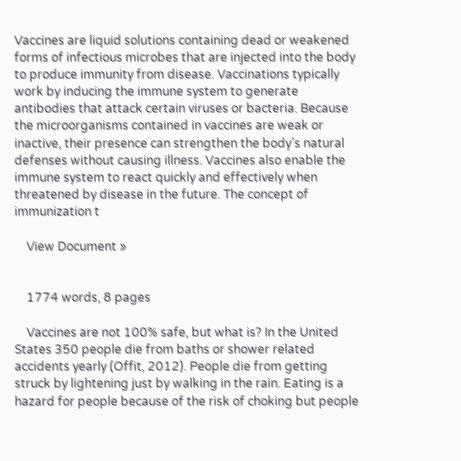Vaccines are liquid solutions containing dead or weakened forms of infectious microbes that are injected into the body to produce immunity from disease. Vaccinations typically work by inducing the immune system to generate antibodies that attack certain viruses or bacteria. Because the microorganisms contained in vaccines are weak or inactive, their presence can strengthen the body’s natural defenses without causing illness. Vaccines also enable the immune system to react quickly and effectively when threatened by disease in the future. The concept of immunization t

    View Document »


    1774 words, 8 pages

    Vaccines are not 100% safe, but what is? In the United States 350 people die from baths or shower related accidents yearly (Offit, 2012). People die from getting struck by lightening just by walking in the rain. Eating is a hazard for people because of the risk of choking but people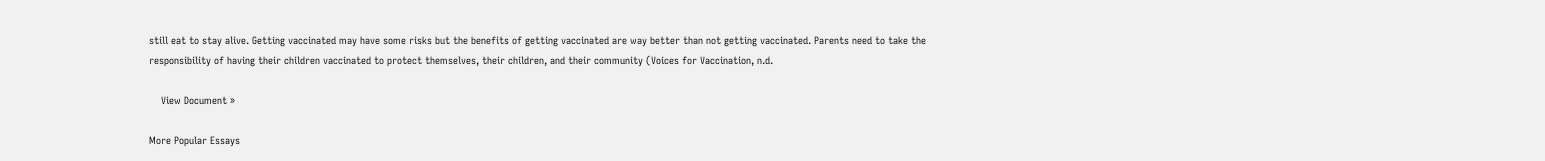still eat to stay alive. Getting vaccinated may have some risks but the benefits of getting vaccinated are way better than not getting vaccinated. Parents need to take the responsibility of having their children vaccinated to protect themselves, their children, and their community (Voices for Vaccination, n.d.

    View Document »

More Popular Essays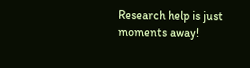Research help is just moments away!